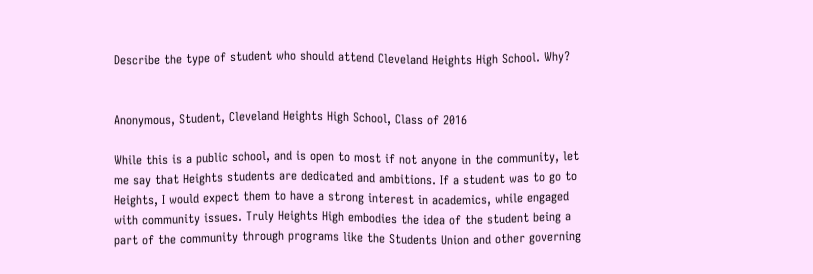Describe the type of student who should attend Cleveland Heights High School. Why?


Anonymous, Student, Cleveland Heights High School, Class of 2016

While this is a public school, and is open to most if not anyone in the community, let me say that Heights students are dedicated and ambitions. If a student was to go to Heights, I would expect them to have a strong interest in academics, while engaged with community issues. Truly Heights High embodies the idea of the student being a part of the community through programs like the Students Union and other governing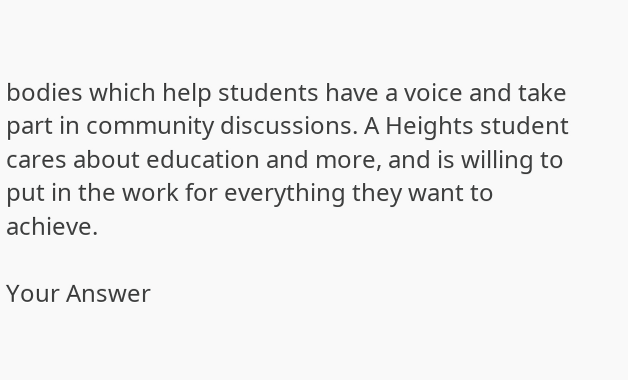bodies which help students have a voice and take part in community discussions. A Heights student cares about education and more, and is willing to put in the work for everything they want to achieve.

Your Answer